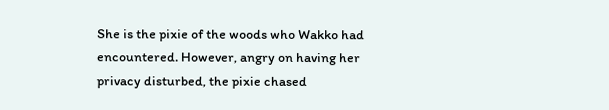She is the pixie of the woods who Wakko had encountered. However, angry on having her privacy disturbed, the pixie chased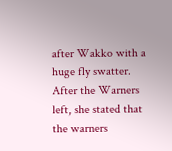after Wakko with a huge fly swatter. After the Warners left, she stated that the warners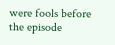were fools before the episode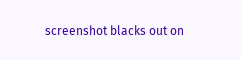screenshot blacks out on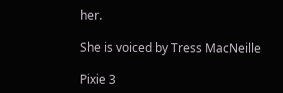her.

She is voiced by Tress MacNeille

Pixie 3